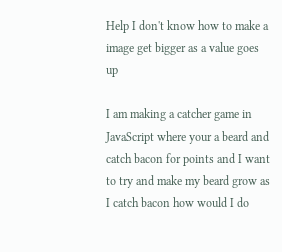Help I don't know how to make a image get bigger as a value goes up

I am making a catcher game in JavaScript where your a beard and catch bacon for points and I want to try and make my beard grow as I catch bacon how would I do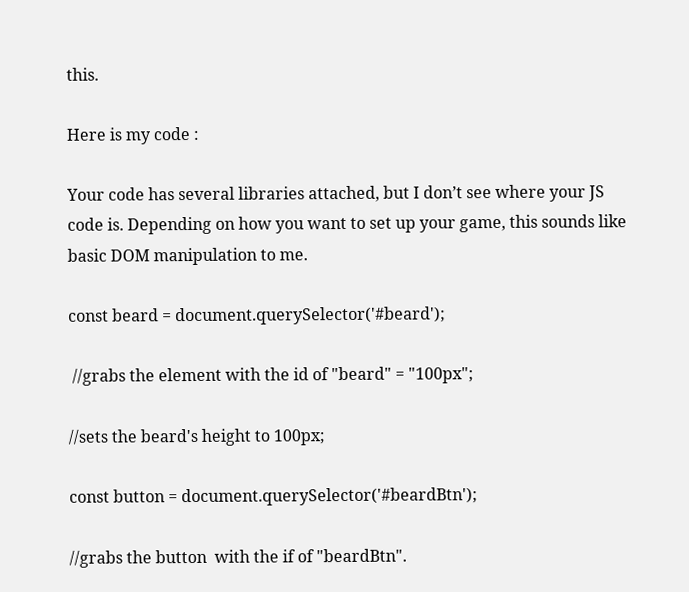this.

Here is my code :

Your code has several libraries attached, but I don’t see where your JS code is. Depending on how you want to set up your game, this sounds like basic DOM manipulation to me.

const beard = document.querySelector('#beard');

 //grabs the element with the id of "beard" = "100px";

//sets the beard's height to 100px;

const button = document.querySelector('#beardBtn');

//grabs the button  with the if of "beardBtn".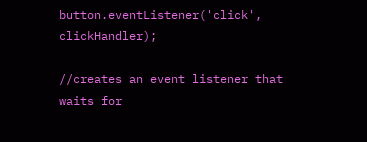button.eventListener('click', clickHandler);

//creates an event listener that waits for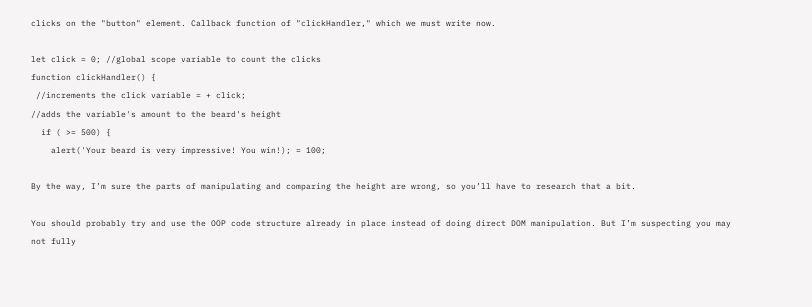clicks on the "button" element. Callback function of "clickHandler," which we must write now.

let click = 0; //global scope variable to count the clicks
function clickHandler() {
 //increments the click variable = + click;
//adds the variable's amount to the beard's height
  if ( >= 500) {
    alert('Your beard is very impressive! You win!); = 100;

By the way, I’m sure the parts of manipulating and comparing the height are wrong, so you’ll have to research that a bit.

You should probably try and use the OOP code structure already in place instead of doing direct DOM manipulation. But I’m suspecting you may not fully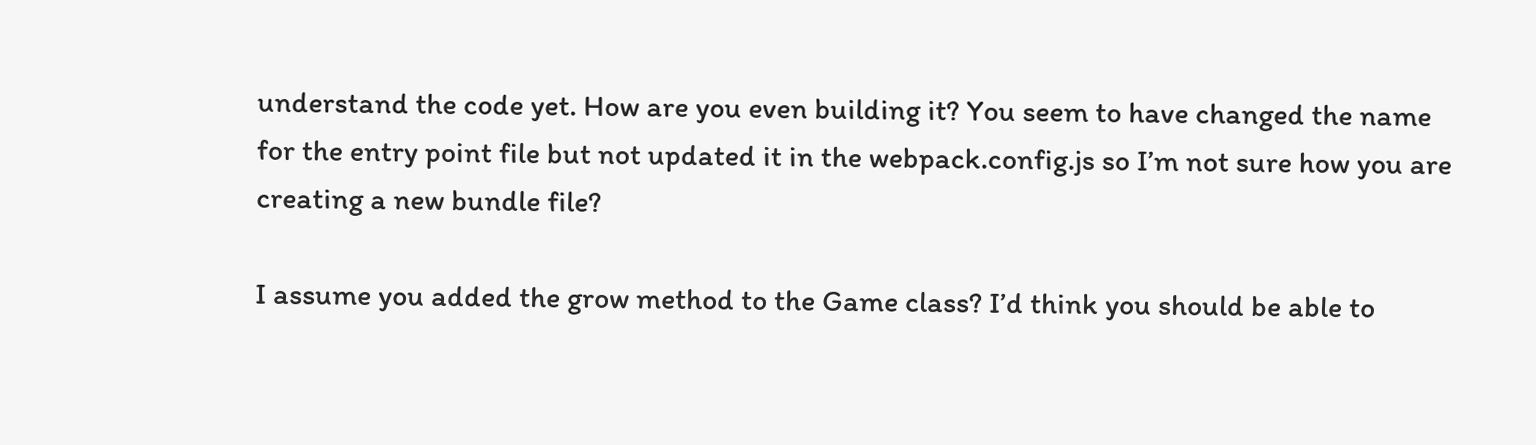understand the code yet. How are you even building it? You seem to have changed the name for the entry point file but not updated it in the webpack.config.js so I’m not sure how you are creating a new bundle file?

I assume you added the grow method to the Game class? I’d think you should be able to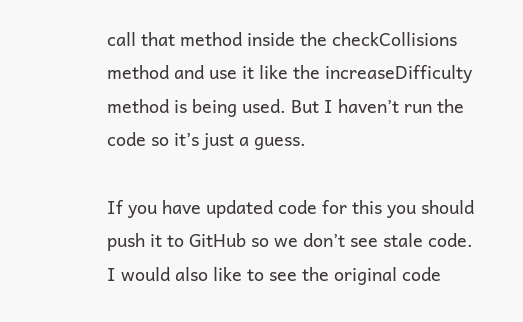call that method inside the checkCollisions method and use it like the increaseDifficulty method is being used. But I haven’t run the code so it’s just a guess.

If you have updated code for this you should push it to GitHub so we don’t see stale code. I would also like to see the original code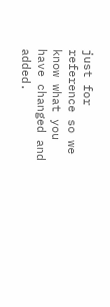just for reference so we know what you have changed and added.